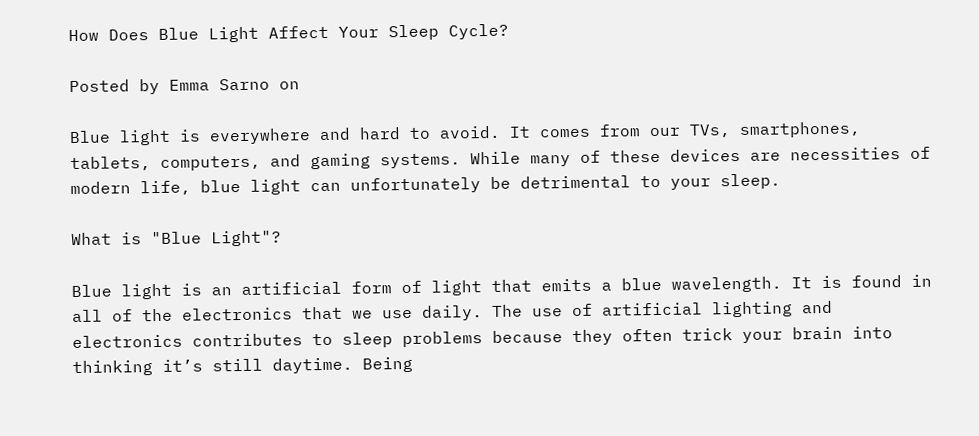How Does Blue Light Affect Your Sleep Cycle?

Posted by Emma Sarno on

Blue light is everywhere and hard to avoid. It comes from our TVs, smartphones, tablets, computers, and gaming systems. While many of these devices are necessities of modern life, blue light can unfortunately be detrimental to your sleep.

What is "Blue Light"?

Blue light is an artificial form of light that emits a blue wavelength. It is found in all of the electronics that we use daily. The use of artificial lighting and electronics contributes to sleep problems because they often trick your brain into thinking it’s still daytime. Being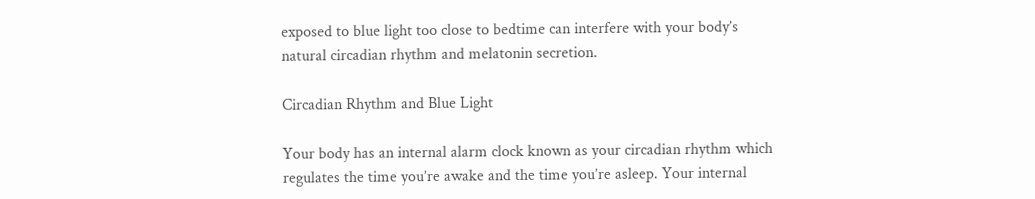exposed to blue light too close to bedtime can interfere with your body’s natural circadian rhythm and melatonin secretion.

Circadian Rhythm and Blue Light

Your body has an internal alarm clock known as your circadian rhythm which regulates the time you’re awake and the time you’re asleep. Your internal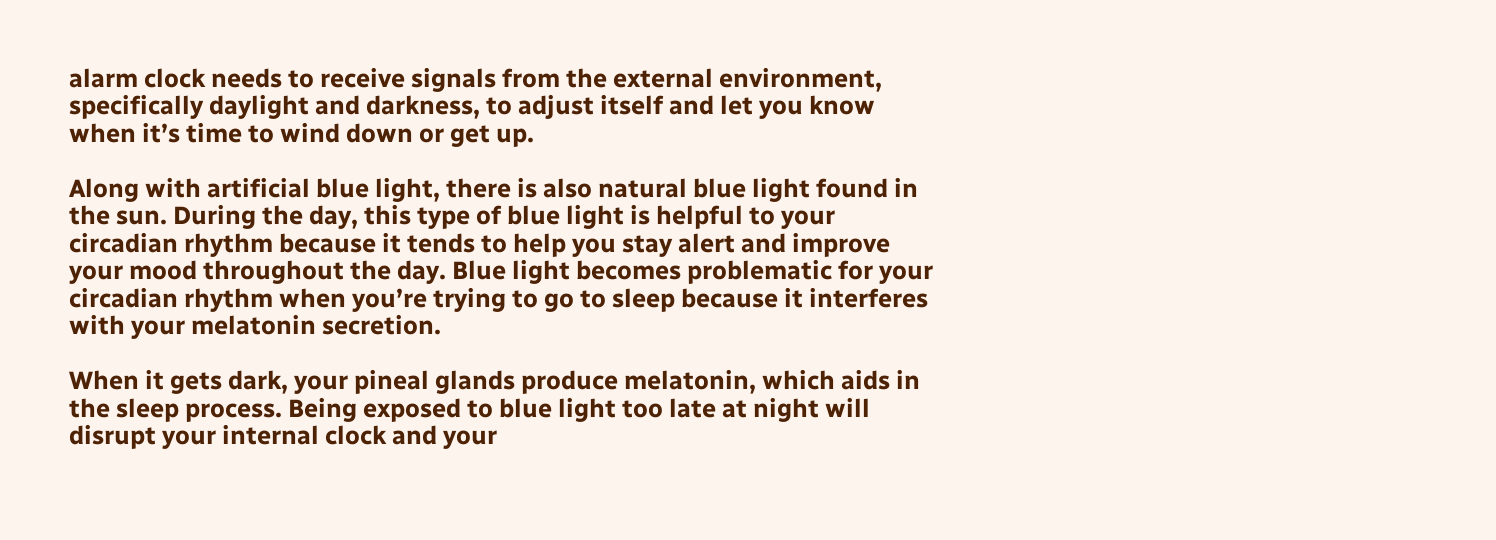alarm clock needs to receive signals from the external environment, specifically daylight and darkness, to adjust itself and let you know when it’s time to wind down or get up.

Along with artificial blue light, there is also natural blue light found in the sun. During the day, this type of blue light is helpful to your circadian rhythm because it tends to help you stay alert and improve your mood throughout the day. Blue light becomes problematic for your circadian rhythm when you’re trying to go to sleep because it interferes with your melatonin secretion.

When it gets dark, your pineal glands produce melatonin, which aids in the sleep process. Being exposed to blue light too late at night will disrupt your internal clock and your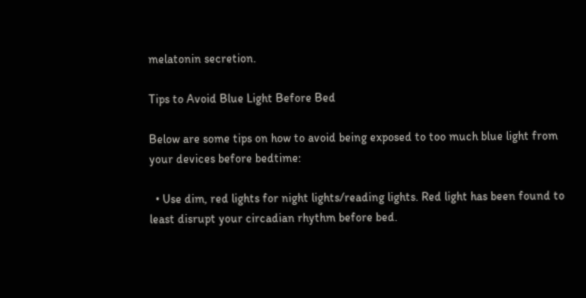melatonin secretion.

Tips to Avoid Blue Light Before Bed

Below are some tips on how to avoid being exposed to too much blue light from your devices before bedtime:

  • Use dim, red lights for night lights/reading lights. Red light has been found to least disrupt your circadian rhythm before bed.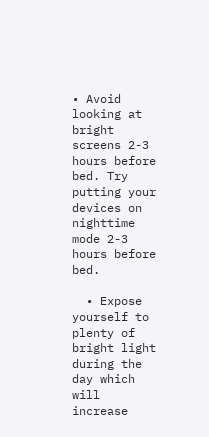• Avoid looking at bright screens 2-3 hours before bed. Try putting your devices on nighttime mode 2-3 hours before bed.

  • Expose yourself to plenty of bright light during the day which will increase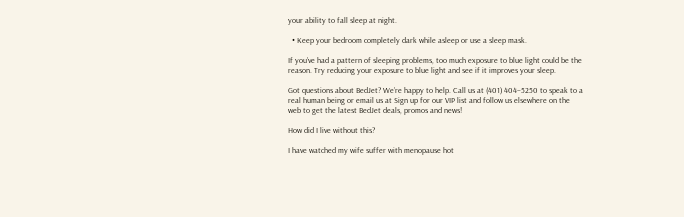your ability to fall sleep at night.

  • Keep your bedroom completely dark while asleep or use a sleep mask.

If you’ve had a pattern of sleeping problems, too much exposure to blue light could be the reason. Try reducing your exposure to blue light and see if it improves your sleep.

Got questions about BedJet? We’re happy to help. Call us at (401) 404–5250 to speak to a real human being or email us at Sign up for our VIP list and follow us elsewhere on the web to get the latest BedJet deals, promos and news!

How did I live without this?

I have watched my wife suffer with menopause hot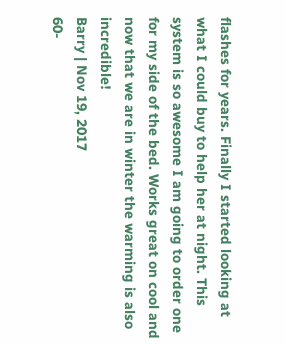flashes for years. Finally I started looking at what I could buy to help her at night. This system is so awesome I am going to order one for my side of the bed. Works great on cool and now that we are in winter the warming is also incredible!
Barry | Nov 19, 2017
60-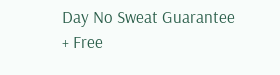Day No Sweat Guarantee + Free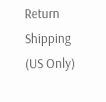Return Shipping (US Only)